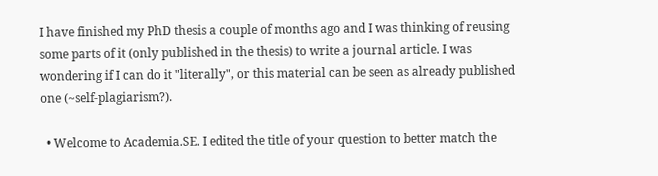I have finished my PhD thesis a couple of months ago and I was thinking of reusing some parts of it (only published in the thesis) to write a journal article. I was wondering if I can do it "literally", or this material can be seen as already published one (~self-plagiarism?).

  • Welcome to Academia.SE. I edited the title of your question to better match the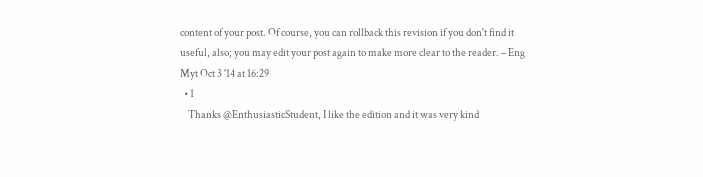content of your post. Of course, you can rollback this revision if you don't find it useful, also; you may edit your post again to make more clear to the reader. – Eng Myt Oct 3 '14 at 16:29
  • 1
    Thanks @EnthusiasticStudent, I like the edition and it was very kind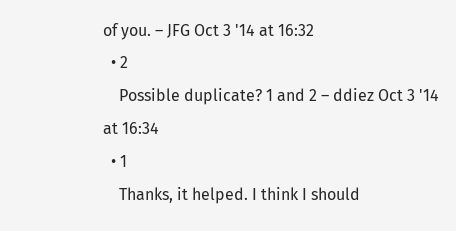of you. – JFG Oct 3 '14 at 16:32
  • 2
    Possible duplicate? 1 and 2 – ddiez Oct 3 '14 at 16:34
  • 1
    Thanks, it helped. I think I should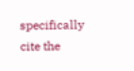specifically cite the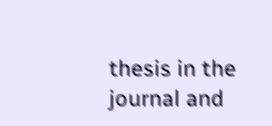thesis in the journal and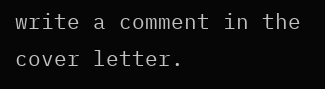write a comment in the cover letter.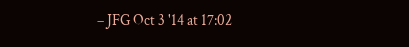– JFG Oct 3 '14 at 17:02